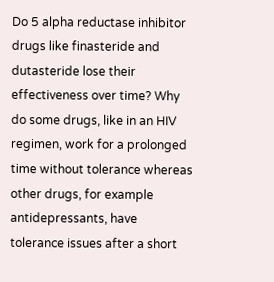Do 5 alpha reductase inhibitor drugs like finasteride and dutasteride lose their effectiveness over time? Why do some drugs, like in an HIV regimen, work for a prolonged time without tolerance whereas other drugs, for example antidepressants, have tolerance issues after a short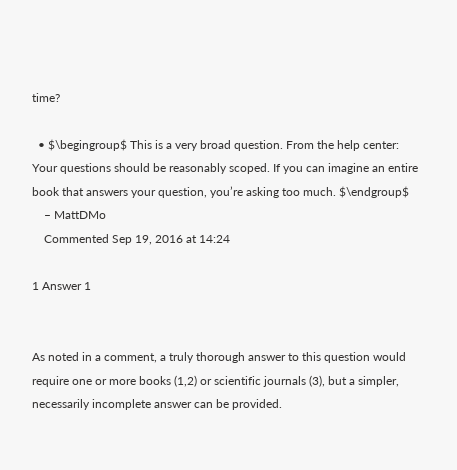time?

  • $\begingroup$ This is a very broad question. From the help center: Your questions should be reasonably scoped. If you can imagine an entire book that answers your question, you’re asking too much. $\endgroup$
    – MattDMo
    Commented Sep 19, 2016 at 14:24

1 Answer 1


As noted in a comment, a truly thorough answer to this question would require one or more books (1,2) or scientific journals (3), but a simpler, necessarily incomplete answer can be provided.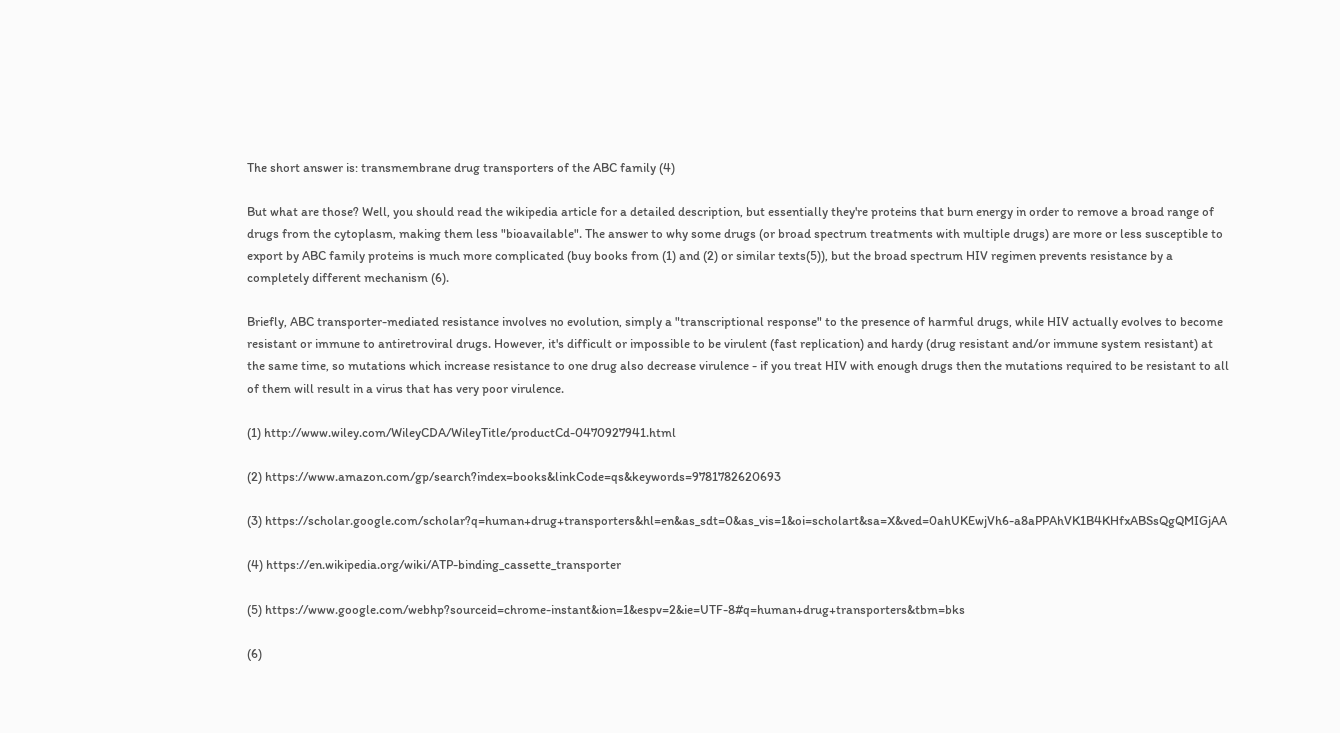The short answer is: transmembrane drug transporters of the ABC family (4)

But what are those? Well, you should read the wikipedia article for a detailed description, but essentially they're proteins that burn energy in order to remove a broad range of drugs from the cytoplasm, making them less "bioavailable". The answer to why some drugs (or broad spectrum treatments with multiple drugs) are more or less susceptible to export by ABC family proteins is much more complicated (buy books from (1) and (2) or similar texts(5)), but the broad spectrum HIV regimen prevents resistance by a completely different mechanism (6).

Briefly, ABC transporter-mediated resistance involves no evolution, simply a "transcriptional response" to the presence of harmful drugs, while HIV actually evolves to become resistant or immune to antiretroviral drugs. However, it's difficult or impossible to be virulent (fast replication) and hardy (drug resistant and/or immune system resistant) at the same time, so mutations which increase resistance to one drug also decrease virulence - if you treat HIV with enough drugs then the mutations required to be resistant to all of them will result in a virus that has very poor virulence.

(1) http://www.wiley.com/WileyCDA/WileyTitle/productCd-0470927941.html

(2) https://www.amazon.com/gp/search?index=books&linkCode=qs&keywords=9781782620693

(3) https://scholar.google.com/scholar?q=human+drug+transporters&hl=en&as_sdt=0&as_vis=1&oi=scholart&sa=X&ved=0ahUKEwjVh6-a8aPPAhVK1B4KHfxABSsQgQMIGjAA

(4) https://en.wikipedia.org/wiki/ATP-binding_cassette_transporter

(5) https://www.google.com/webhp?sourceid=chrome-instant&ion=1&espv=2&ie=UTF-8#q=human+drug+transporters&tbm=bks

(6)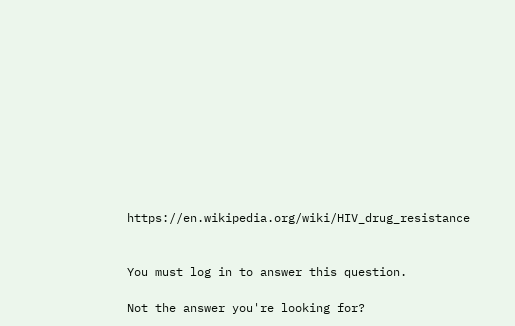https://en.wikipedia.org/wiki/HIV_drug_resistance


You must log in to answer this question.

Not the answer you're looking for?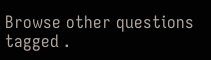Browse other questions tagged .